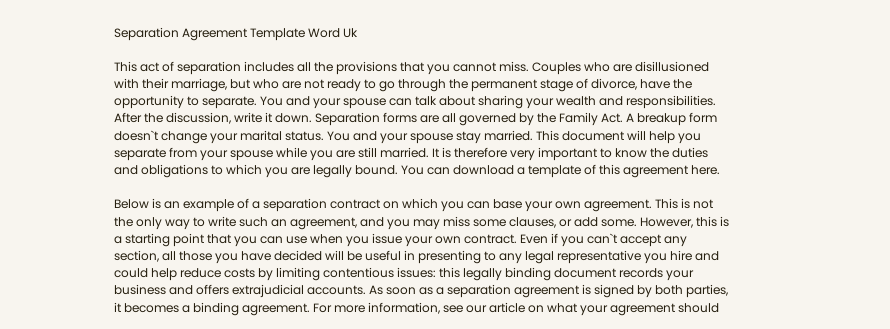Separation Agreement Template Word Uk

This act of separation includes all the provisions that you cannot miss. Couples who are disillusioned with their marriage, but who are not ready to go through the permanent stage of divorce, have the opportunity to separate. You and your spouse can talk about sharing your wealth and responsibilities. After the discussion, write it down. Separation forms are all governed by the Family Act. A breakup form doesn`t change your marital status. You and your spouse stay married. This document will help you separate from your spouse while you are still married. It is therefore very important to know the duties and obligations to which you are legally bound. You can download a template of this agreement here.

Below is an example of a separation contract on which you can base your own agreement. This is not the only way to write such an agreement, and you may miss some clauses, or add some. However, this is a starting point that you can use when you issue your own contract. Even if you can`t accept any section, all those you have decided will be useful in presenting to any legal representative you hire and could help reduce costs by limiting contentious issues: this legally binding document records your business and offers extrajudicial accounts. As soon as a separation agreement is signed by both parties, it becomes a binding agreement. For more information, see our article on what your agreement should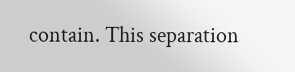contain. This separation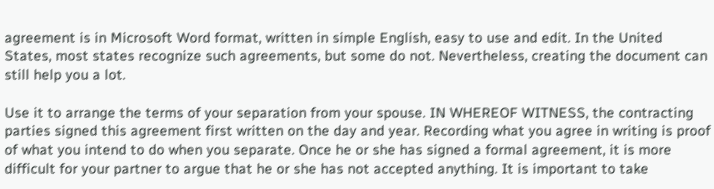agreement is in Microsoft Word format, written in simple English, easy to use and edit. In the United States, most states recognize such agreements, but some do not. Nevertheless, creating the document can still help you a lot.

Use it to arrange the terms of your separation from your spouse. IN WHEREOF WITNESS, the contracting parties signed this agreement first written on the day and year. Recording what you agree in writing is proof of what you intend to do when you separate. Once he or she has signed a formal agreement, it is more difficult for your partner to argue that he or she has not accepted anything. It is important to take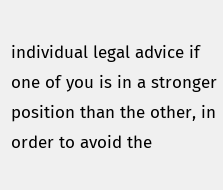individual legal advice if one of you is in a stronger position than the other, in order to avoid the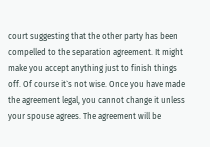court suggesting that the other party has been compelled to the separation agreement. It might make you accept anything just to finish things off. Of course it`s not wise. Once you have made the agreement legal, you cannot change it unless your spouse agrees. The agreement will be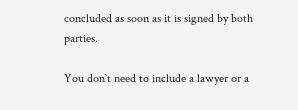concluded as soon as it is signed by both parties.

You don`t need to include a lawyer or a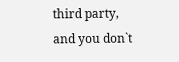third party, and you don`t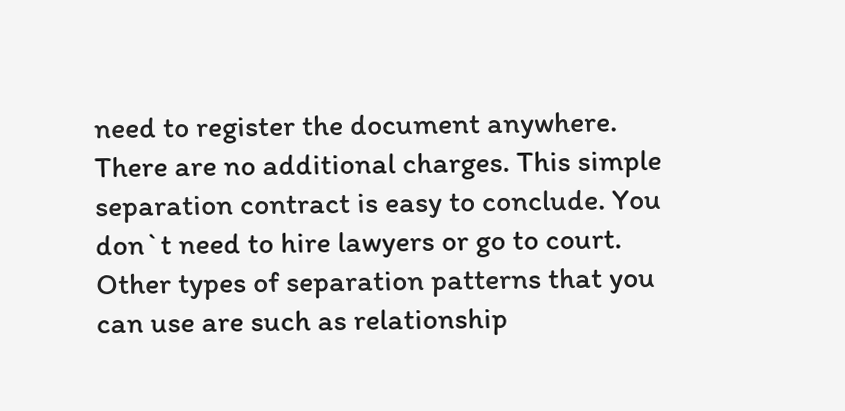need to register the document anywhere. There are no additional charges. This simple separation contract is easy to conclude. You don`t need to hire lawyers or go to court. Other types of separation patterns that you can use are such as relationship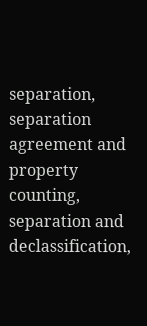separation, separation agreement and property counting, separation and declassification,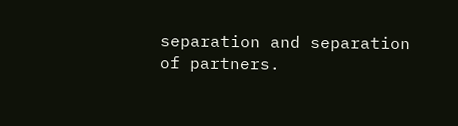separation and separation of partners.